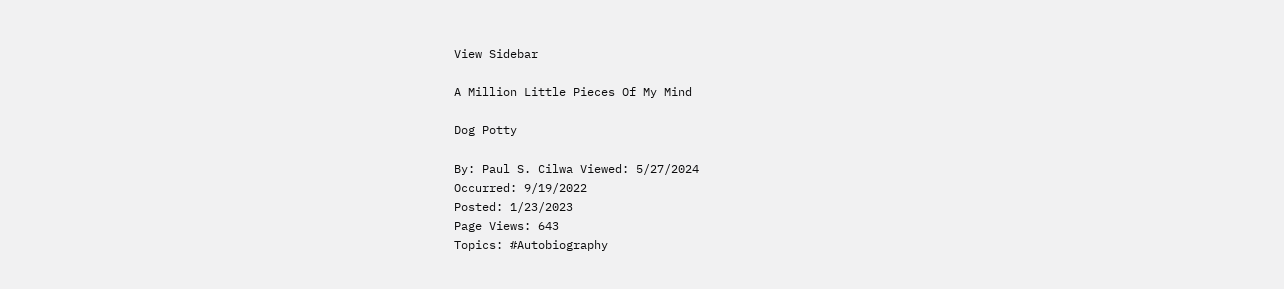View Sidebar

A Million Little Pieces Of My Mind

Dog Potty

By: Paul S. Cilwa Viewed: 5/27/2024
Occurred: 9/19/2022
Posted: 1/23/2023
Page Views: 643
Topics: #Autobiography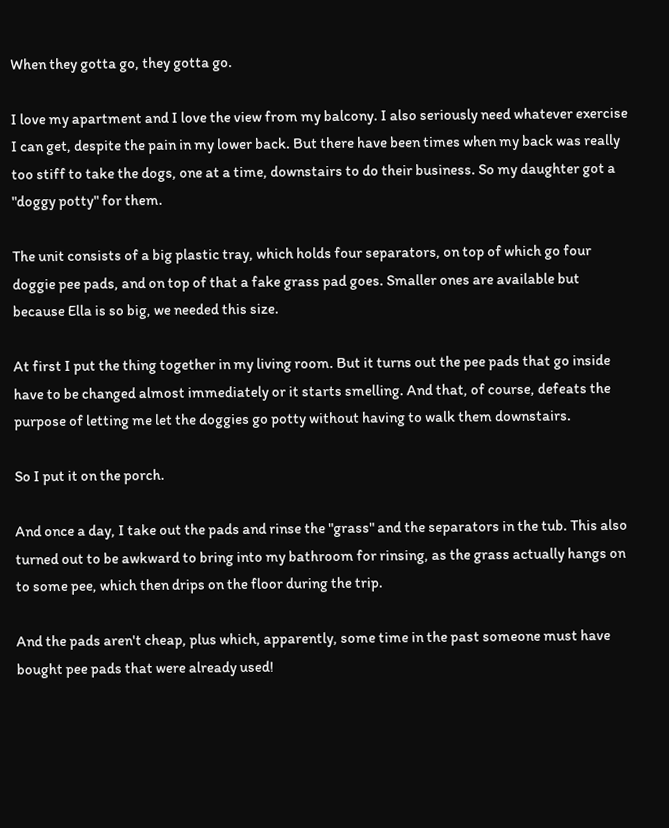When they gotta go, they gotta go.

I love my apartment and I love the view from my balcony. I also seriously need whatever exercise I can get, despite the pain in my lower back. But there have been times when my back was really too stiff to take the dogs, one at a time, downstairs to do their business. So my daughter got a "doggy potty" for them.

The unit consists of a big plastic tray, which holds four separators, on top of which go four doggie pee pads, and on top of that a fake grass pad goes. Smaller ones are available but because Ella is so big, we needed this size.

At first I put the thing together in my living room. But it turns out the pee pads that go inside have to be changed almost immediately or it starts smelling. And that, of course, defeats the purpose of letting me let the doggies go potty without having to walk them downstairs.

So I put it on the porch.

And once a day, I take out the pads and rinse the "grass" and the separators in the tub. This also turned out to be awkward to bring into my bathroom for rinsing, as the grass actually hangs on to some pee, which then drips on the floor during the trip.

And the pads aren't cheap, plus which, apparently, some time in the past someone must have bought pee pads that were already used!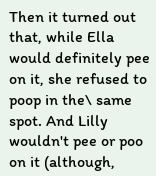Then it turned out that, while Ella would definitely pee on it, she refused to poop in the\ same spot. And Lilly wouldn't pee or poo on it (although,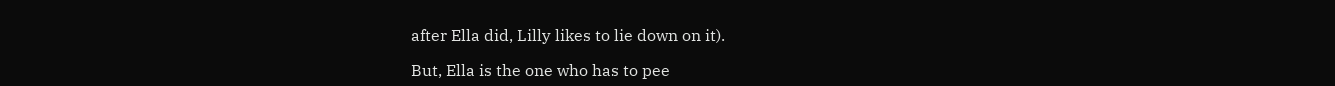after Ella did, Lilly likes to lie down on it).

But, Ella is the one who has to pee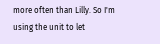more often than Lilly. So I'm using the unit to let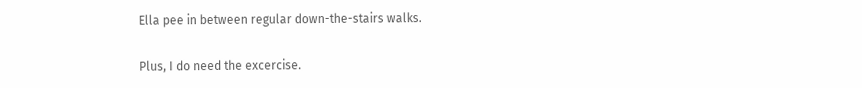Ella pee in between regular down-the-stairs walks.

Plus, I do need the excercise.